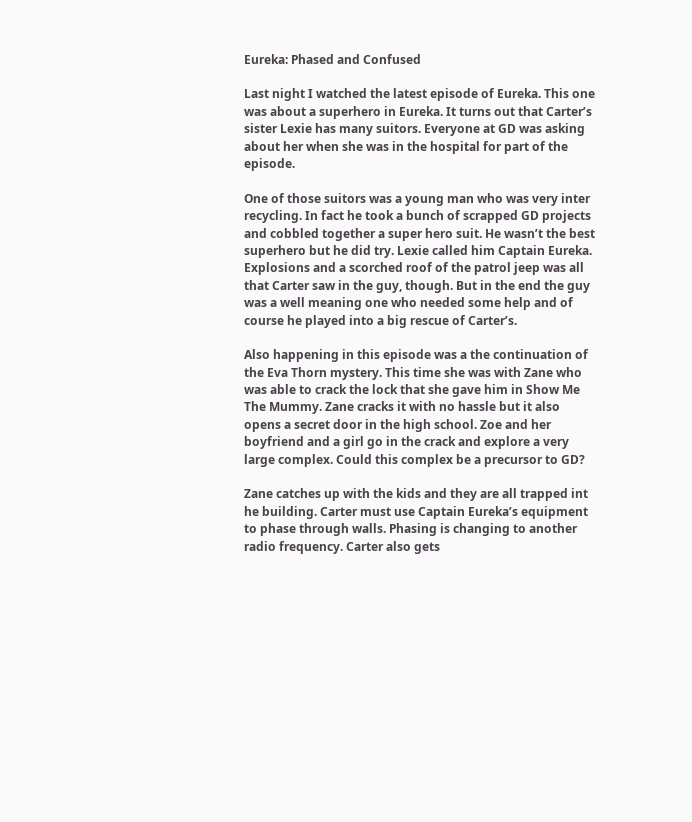Eureka: Phased and Confused

Last night I watched the latest episode of Eureka. This one was about a superhero in Eureka. It turns out that Carter’s sister Lexie has many suitors. Everyone at GD was asking about her when she was in the hospital for part of the episode.

One of those suitors was a young man who was very inter recycling. In fact he took a bunch of scrapped GD projects and cobbled together a super hero suit. He wasn’t the best superhero but he did try. Lexie called him Captain Eureka. Explosions and a scorched roof of the patrol jeep was all that Carter saw in the guy, though. But in the end the guy was a well meaning one who needed some help and of course he played into a big rescue of Carter’s.

Also happening in this episode was a the continuation of the Eva Thorn mystery. This time she was with Zane who was able to crack the lock that she gave him in Show Me The Mummy. Zane cracks it with no hassle but it also opens a secret door in the high school. Zoe and her boyfriend and a girl go in the crack and explore a very large complex. Could this complex be a precursor to GD?

Zane catches up with the kids and they are all trapped int he building. Carter must use Captain Eureka’s equipment to phase through walls. Phasing is changing to another radio frequency. Carter also gets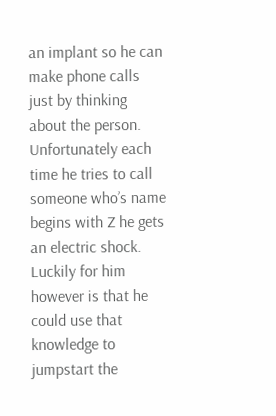an implant so he can make phone calls just by thinking about the person. Unfortunately each time he tries to call someone who’s name begins with Z he gets an electric shock. Luckily for him however is that he could use that knowledge to jumpstart the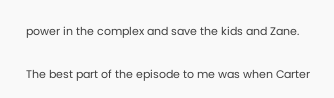power in the complex and save the kids and Zane.

The best part of the episode to me was when Carter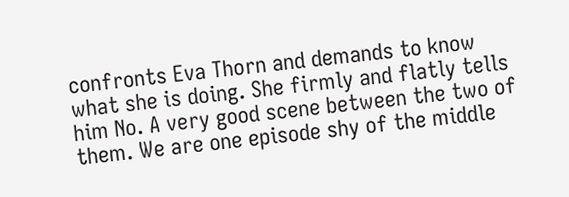confronts Eva Thorn and demands to know what she is doing. She firmly and flatly tells him No. A very good scene between the two of them. We are one episode shy of the middle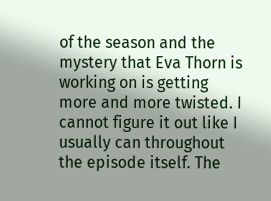of the season and the mystery that Eva Thorn is working on is getting more and more twisted. I cannot figure it out like I usually can throughout the episode itself. The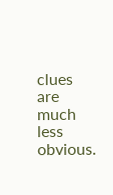clues are much less obvious.